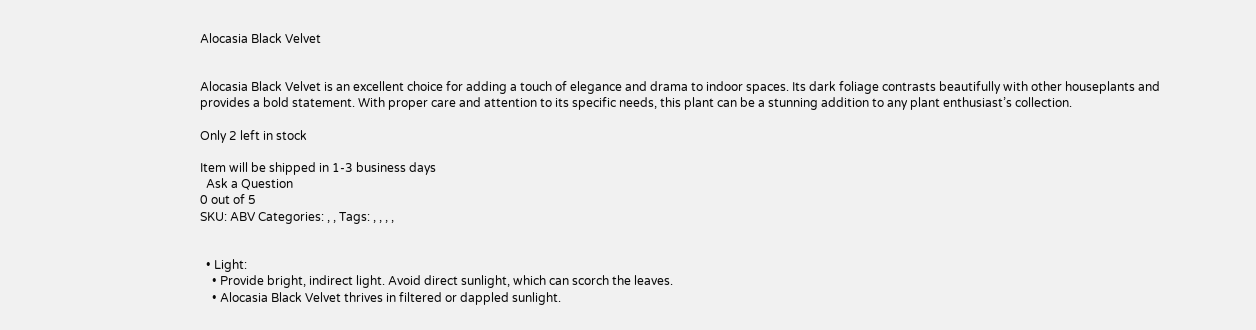Alocasia Black Velvet


Alocasia Black Velvet is an excellent choice for adding a touch of elegance and drama to indoor spaces. Its dark foliage contrasts beautifully with other houseplants and provides a bold statement. With proper care and attention to its specific needs, this plant can be a stunning addition to any plant enthusiast’s collection.

Only 2 left in stock

Item will be shipped in 1-3 business days
  Ask a Question
0 out of 5
SKU: ABV Categories: , , Tags: , , , ,


  • Light:
    • Provide bright, indirect light. Avoid direct sunlight, which can scorch the leaves.
    • Alocasia Black Velvet thrives in filtered or dappled sunlight.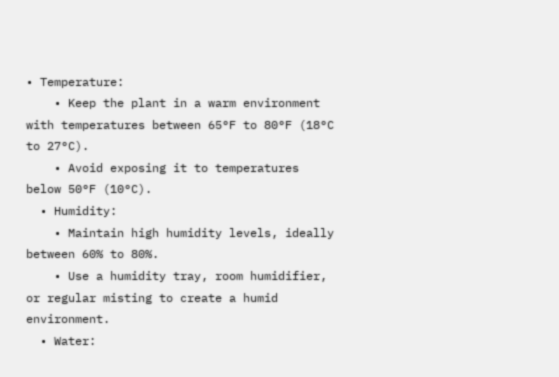• Temperature:
    • Keep the plant in a warm environment with temperatures between 65°F to 80°F (18°C to 27°C).
    • Avoid exposing it to temperatures below 50°F (10°C).
  • Humidity:
    • Maintain high humidity levels, ideally between 60% to 80%.
    • Use a humidity tray, room humidifier, or regular misting to create a humid environment.
  • Water: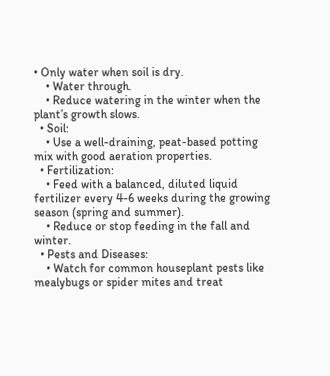• Only water when soil is dry.
    • Water through.
    • Reduce watering in the winter when the plant’s growth slows.
  • Soil:
    • Use a well-draining, peat-based potting mix with good aeration properties.
  • Fertilization:
    • Feed with a balanced, diluted liquid fertilizer every 4-6 weeks during the growing season (spring and summer).
    • Reduce or stop feeding in the fall and winter.
  • Pests and Diseases:
    • Watch for common houseplant pests like mealybugs or spider mites and treat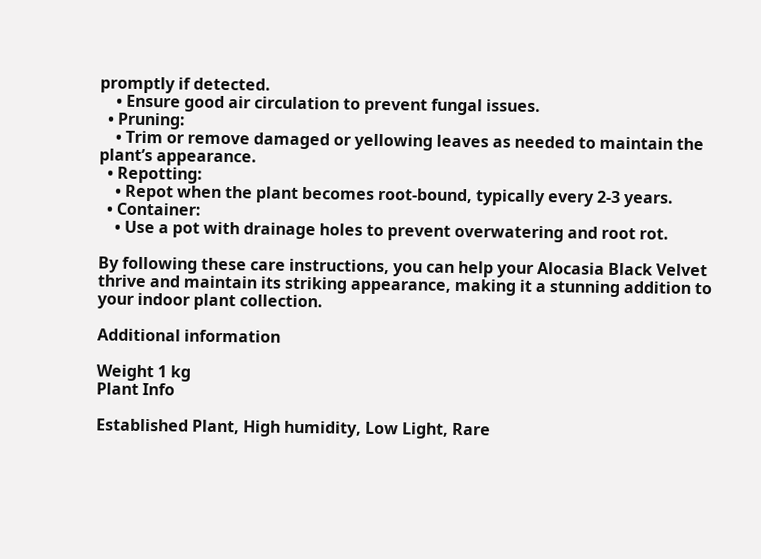promptly if detected.
    • Ensure good air circulation to prevent fungal issues.
  • Pruning:
    • Trim or remove damaged or yellowing leaves as needed to maintain the plant’s appearance.
  • Repotting:
    • Repot when the plant becomes root-bound, typically every 2-3 years.
  • Container:
    • Use a pot with drainage holes to prevent overwatering and root rot.

By following these care instructions, you can help your Alocasia Black Velvet thrive and maintain its striking appearance, making it a stunning addition to your indoor plant collection.

Additional information

Weight 1 kg
Plant Info

Established Plant, High humidity, Low Light, Rare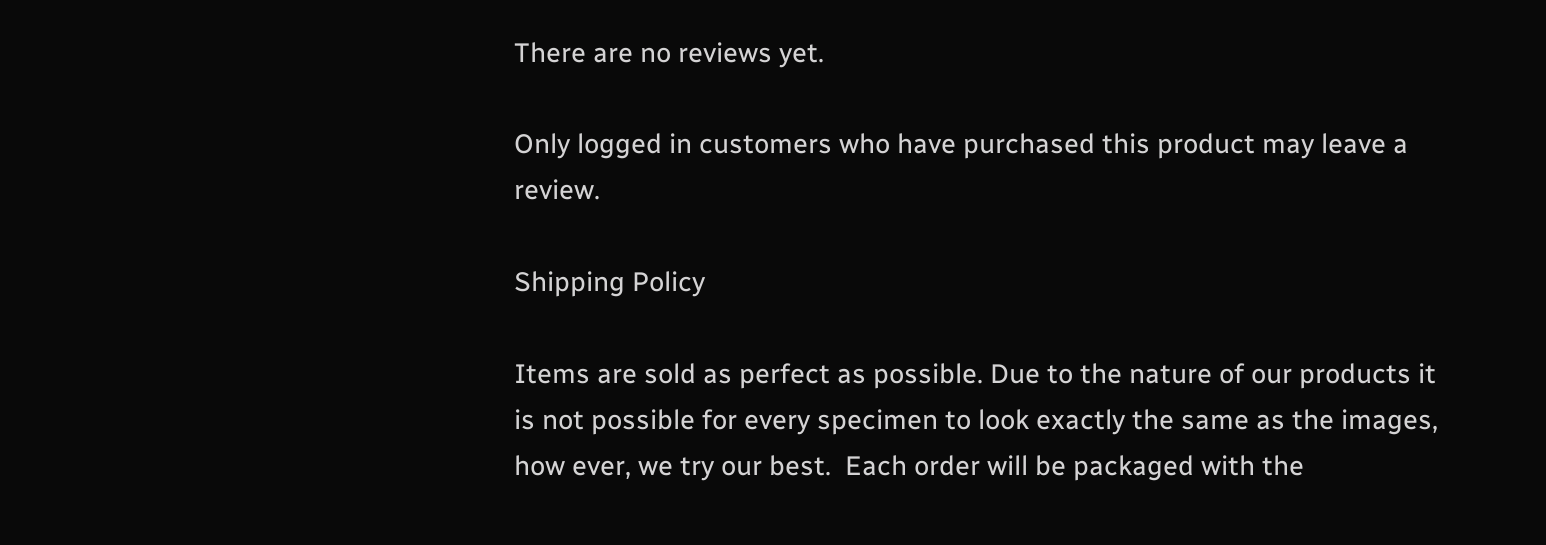There are no reviews yet.

Only logged in customers who have purchased this product may leave a review.

Shipping Policy

Items are sold as perfect as possible. Due to the nature of our products it is not possible for every specimen to look exactly the same as the images, how ever, we try our best.  Each order will be packaged with the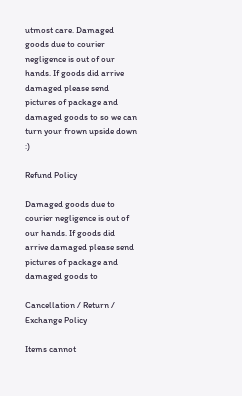utmost care. Damaged goods due to courier negligence is out of our hands. If goods did arrive damaged please send pictures of package and damaged goods to so we can turn your frown upside down :)

Refund Policy

Damaged goods due to courier negligence is out of our hands. If goods did arrive damaged please send pictures of package and damaged goods to

Cancellation / Return / Exchange Policy

Items cannot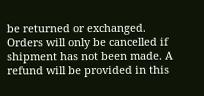be returned or exchanged. Orders will only be cancelled if shipment has not been made. A refund will be provided in this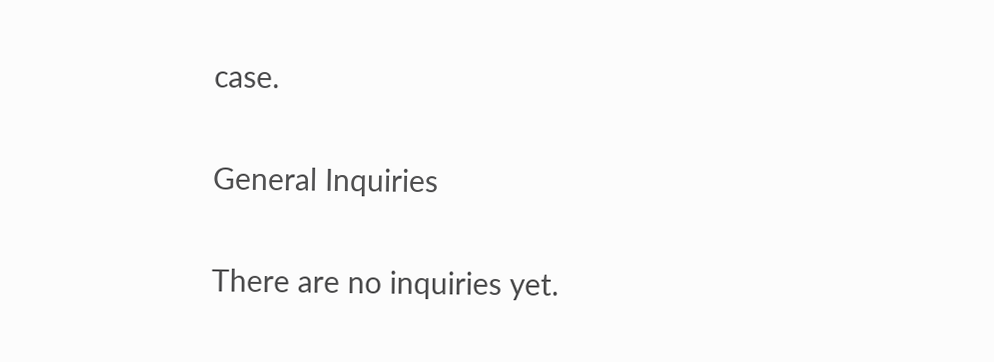case.

General Inquiries

There are no inquiries yet.